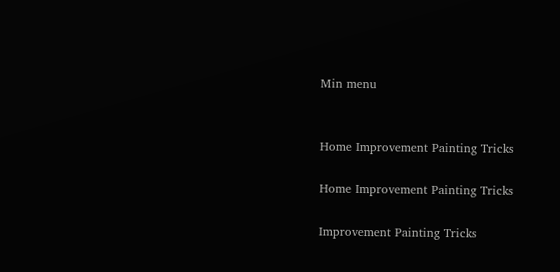Min menu


Home Improvement Painting Tricks

Home Improvement Painting Tricks

Improvement Painting Tricks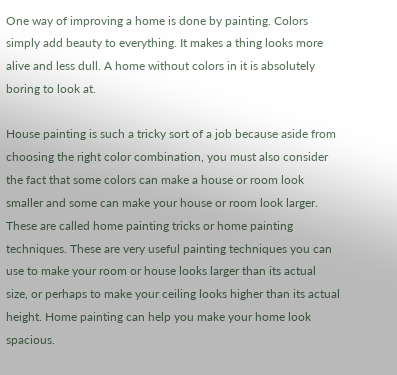One way of improving a home is done by painting. Colors simply add beauty to everything. It makes a thing looks more alive and less dull. A home without colors in it is absolutely boring to look at.

House painting is such a tricky sort of a job because aside from choosing the right color combination, you must also consider the fact that some colors can make a house or room look smaller and some can make your house or room look larger. These are called home painting tricks or home painting techniques. These are very useful painting techniques you can use to make your room or house looks larger than its actual size, or perhaps to make your ceiling looks higher than its actual height. Home painting can help you make your home look spacious.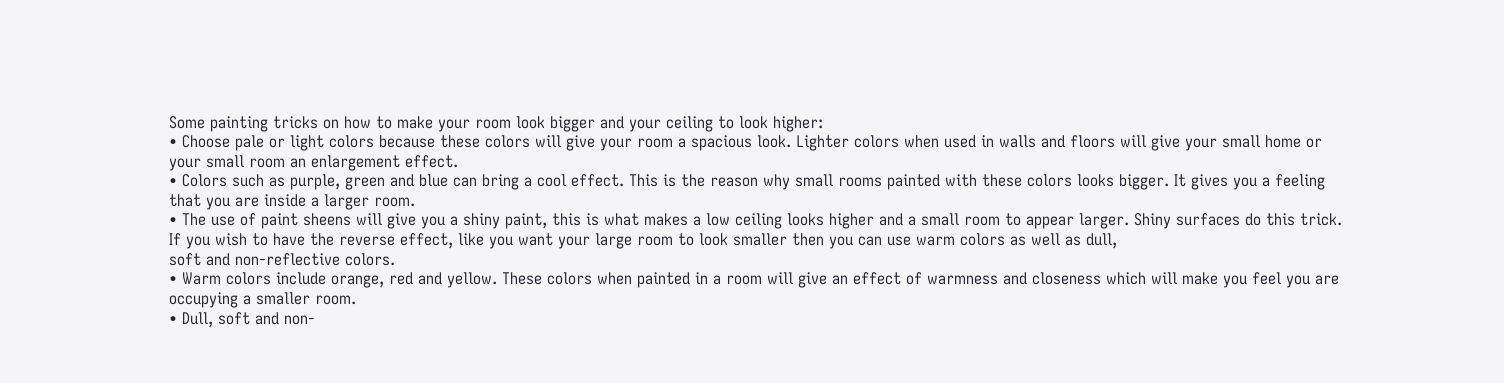Some painting tricks on how to make your room look bigger and your ceiling to look higher:
• Choose pale or light colors because these colors will give your room a spacious look. Lighter colors when used in walls and floors will give your small home or your small room an enlargement effect.
• Colors such as purple, green and blue can bring a cool effect. This is the reason why small rooms painted with these colors looks bigger. It gives you a feeling that you are inside a larger room.
• The use of paint sheens will give you a shiny paint, this is what makes a low ceiling looks higher and a small room to appear larger. Shiny surfaces do this trick.
If you wish to have the reverse effect, like you want your large room to look smaller then you can use warm colors as well as dull,
soft and non-reflective colors.
• Warm colors include orange, red and yellow. These colors when painted in a room will give an effect of warmness and closeness which will make you feel you are occupying a smaller room.
• Dull, soft and non-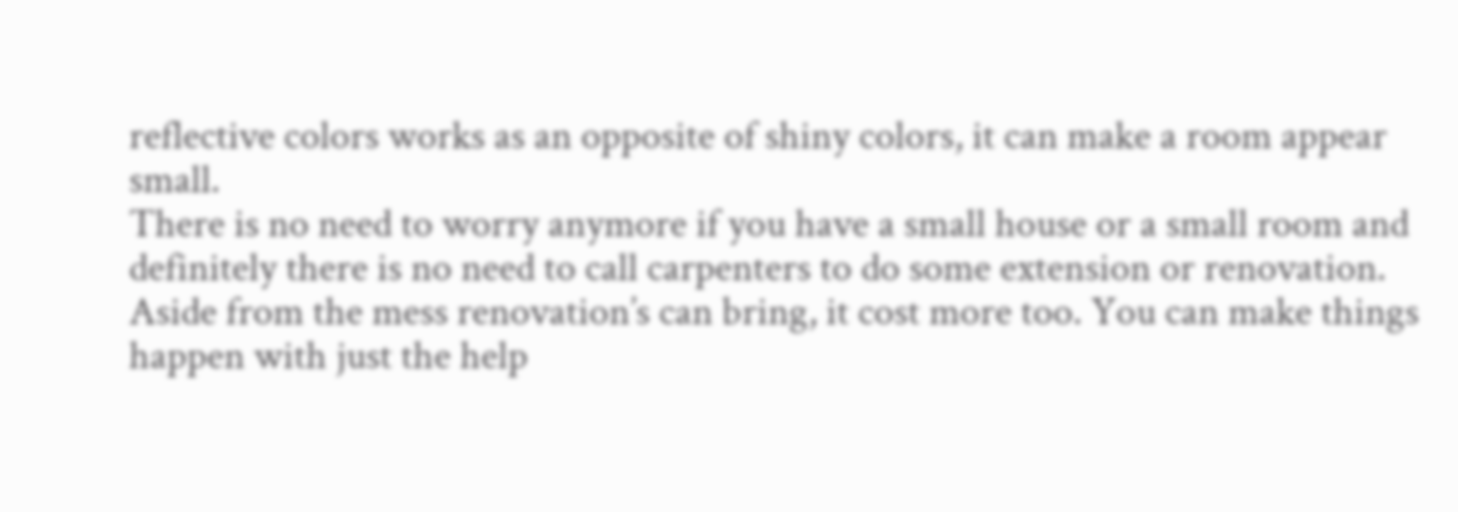reflective colors works as an opposite of shiny colors, it can make a room appear small.
There is no need to worry anymore if you have a small house or a small room and definitely there is no need to call carpenters to do some extension or renovation. Aside from the mess renovation’s can bring, it cost more too. You can make things happen with just the help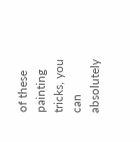of these painting tricks, you can absolutely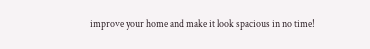improve your home and make it look spacious in no time!